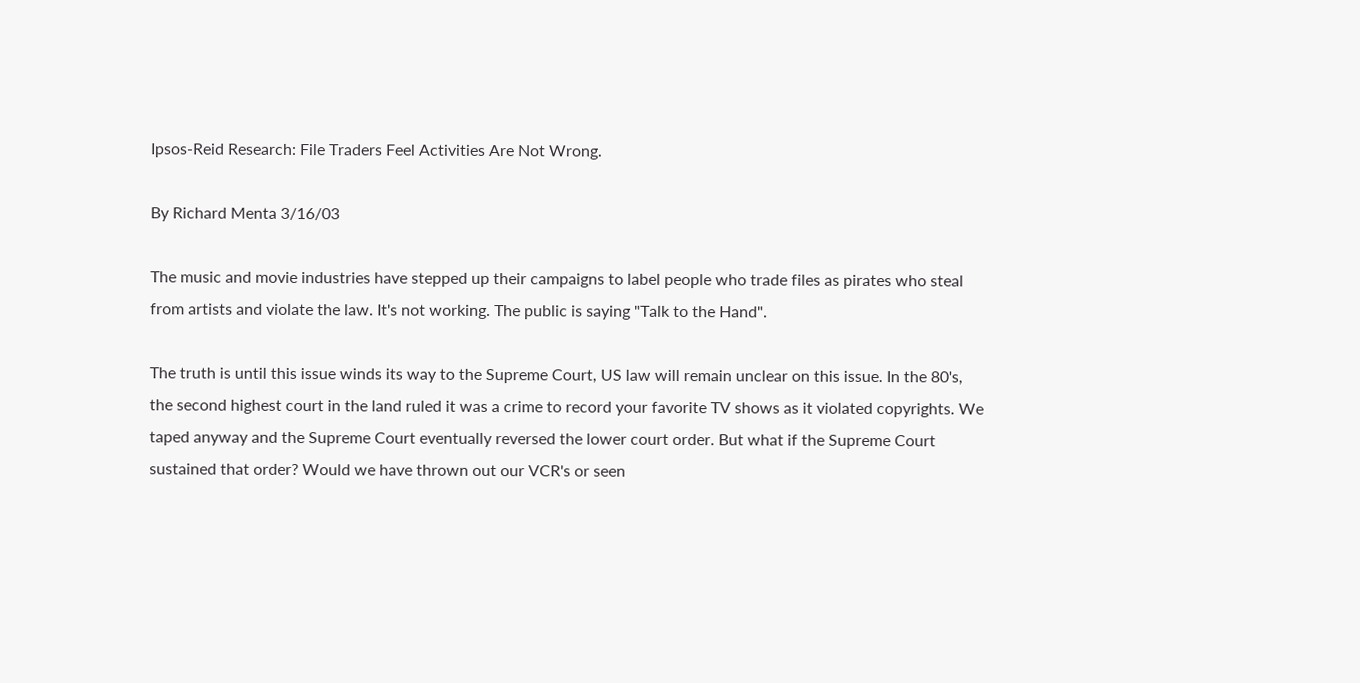Ipsos-Reid Research: File Traders Feel Activities Are Not Wrong.

By Richard Menta 3/16/03

The music and movie industries have stepped up their campaigns to label people who trade files as pirates who steal from artists and violate the law. It's not working. The public is saying "Talk to the Hand".

The truth is until this issue winds its way to the Supreme Court, US law will remain unclear on this issue. In the 80's, the second highest court in the land ruled it was a crime to record your favorite TV shows as it violated copyrights. We taped anyway and the Supreme Court eventually reversed the lower court order. But what if the Supreme Court sustained that order? Would we have thrown out our VCR's or seen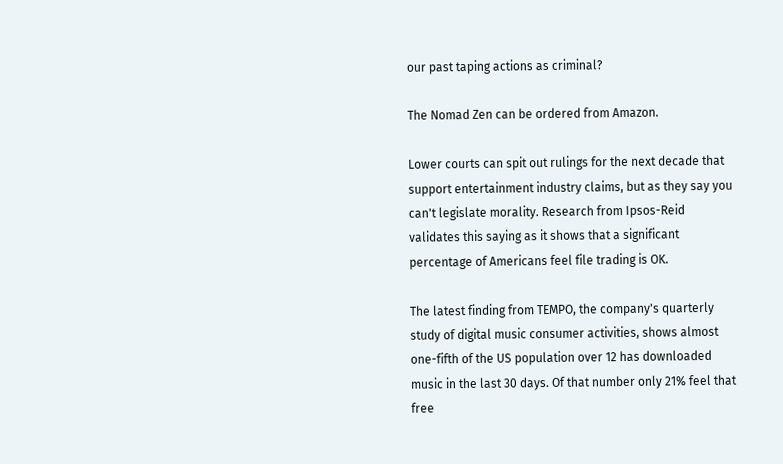our past taping actions as criminal?

The Nomad Zen can be ordered from Amazon.

Lower courts can spit out rulings for the next decade that support entertainment industry claims, but as they say you can't legislate morality. Research from Ipsos-Reid validates this saying as it shows that a significant percentage of Americans feel file trading is OK.

The latest finding from TEMPO, the company's quarterly study of digital music consumer activities, shows almost one-fifth of the US population over 12 has downloaded music in the last 30 days. Of that number only 21% feel that free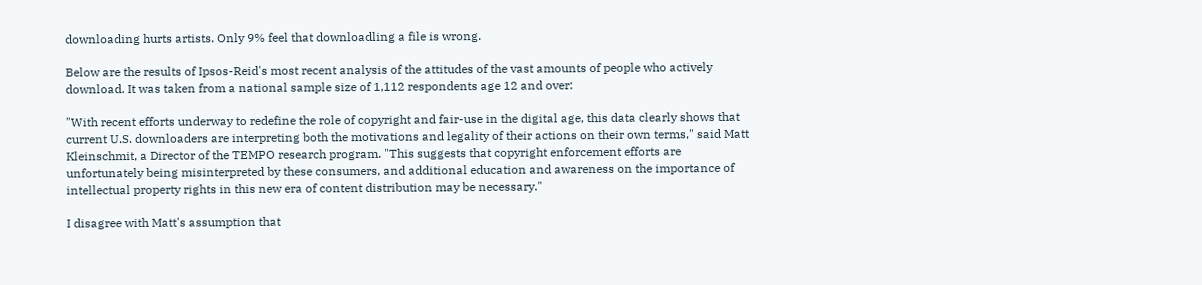downloading hurts artists. Only 9% feel that downloadling a file is wrong.

Below are the results of Ipsos-Reid's most recent analysis of the attitudes of the vast amounts of people who actively download. It was taken from a national sample size of 1,112 respondents age 12 and over:

"With recent efforts underway to redefine the role of copyright and fair-use in the digital age, this data clearly shows that current U.S. downloaders are interpreting both the motivations and legality of their actions on their own terms," said Matt Kleinschmit, a Director of the TEMPO research program. "This suggests that copyright enforcement efforts are unfortunately being misinterpreted by these consumers, and additional education and awareness on the importance of intellectual property rights in this new era of content distribution may be necessary."

I disagree with Matt's assumption that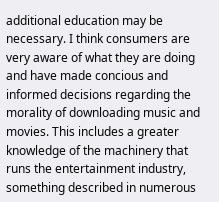additional education may be necessary. I think consumers are very aware of what they are doing and have made concious and informed decisions regarding the morality of downloading music and movies. This includes a greater knowledge of the machinery that runs the entertainment industry, something described in numerous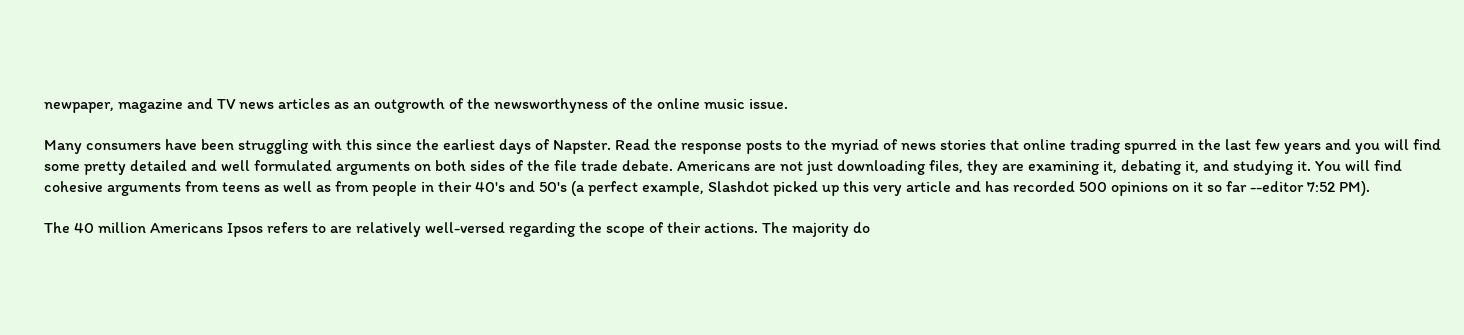newpaper, magazine and TV news articles as an outgrowth of the newsworthyness of the online music issue.

Many consumers have been struggling with this since the earliest days of Napster. Read the response posts to the myriad of news stories that online trading spurred in the last few years and you will find some pretty detailed and well formulated arguments on both sides of the file trade debate. Americans are not just downloading files, they are examining it, debating it, and studying it. You will find cohesive arguments from teens as well as from people in their 40's and 50's (a perfect example, Slashdot picked up this very article and has recorded 500 opinions on it so far --editor 7:52 PM).

The 40 million Americans Ipsos refers to are relatively well-versed regarding the scope of their actions. The majority do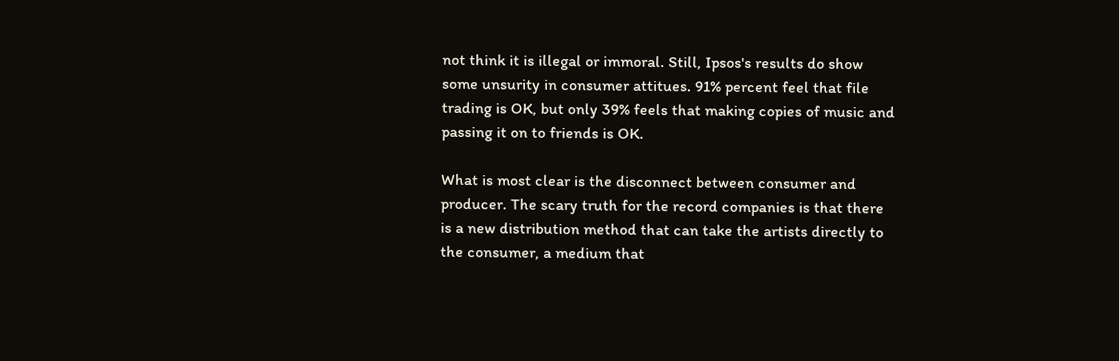not think it is illegal or immoral. Still, Ipsos's results do show some unsurity in consumer attitues. 91% percent feel that file trading is OK, but only 39% feels that making copies of music and passing it on to friends is OK.

What is most clear is the disconnect between consumer and producer. The scary truth for the record companies is that there is a new distribution method that can take the artists directly to the consumer, a medium that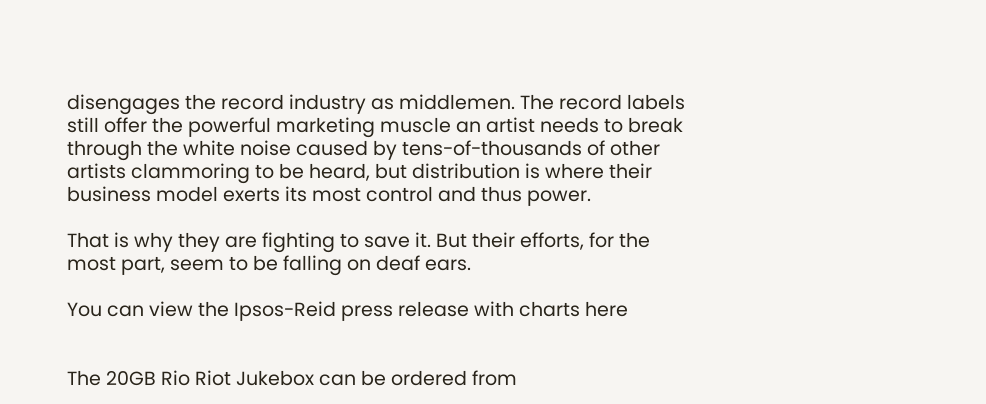disengages the record industry as middlemen. The record labels still offer the powerful marketing muscle an artist needs to break through the white noise caused by tens-of-thousands of other artists clammoring to be heard, but distribution is where their business model exerts its most control and thus power.

That is why they are fighting to save it. But their efforts, for the most part, seem to be falling on deaf ears.

You can view the Ipsos-Reid press release with charts here


The 20GB Rio Riot Jukebox can be ordered from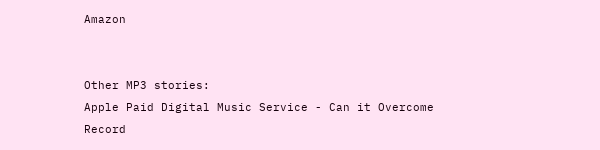Amazon


Other MP3 stories:
Apple Paid Digital Music Service - Can it Overcome Record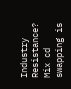Industry Resistance?
Mix cd swapping is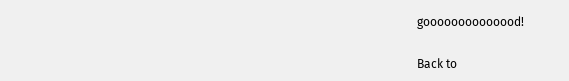goooooooooooood!

Back to